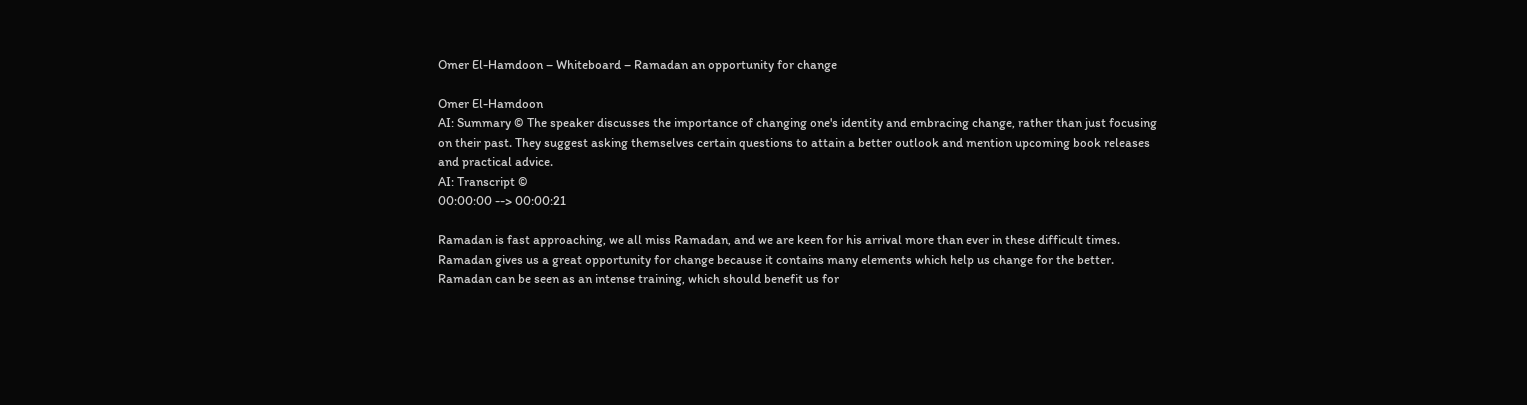Omer El-Hamdoon – Whiteboard – Ramadan an opportunity for change

Omer El-Hamdoon
AI: Summary © The speaker discusses the importance of changing one's identity and embracing change, rather than just focusing on their past. They suggest asking themselves certain questions to attain a better outlook and mention upcoming book releases and practical advice.
AI: Transcript ©
00:00:00 --> 00:00:21

Ramadan is fast approaching, we all miss Ramadan, and we are keen for his arrival more than ever in these difficult times. Ramadan gives us a great opportunity for change because it contains many elements which help us change for the better. Ramadan can be seen as an intense training, which should benefit us for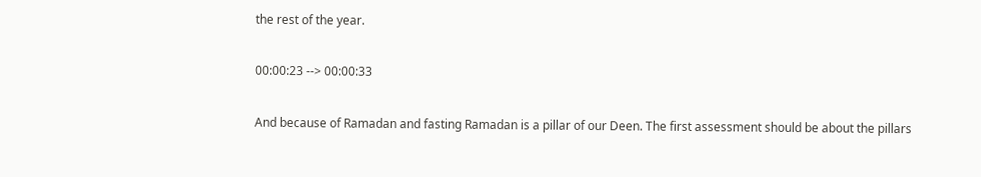the rest of the year.

00:00:23 --> 00:00:33

And because of Ramadan and fasting Ramadan is a pillar of our Deen. The first assessment should be about the pillars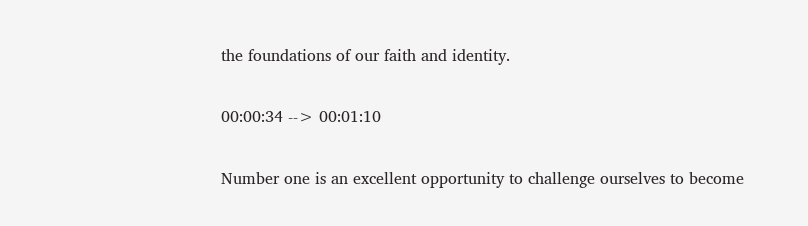the foundations of our faith and identity.

00:00:34 --> 00:01:10

Number one is an excellent opportunity to challenge ourselves to become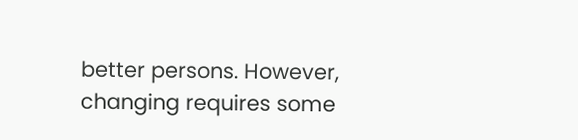better persons. However, changing requires some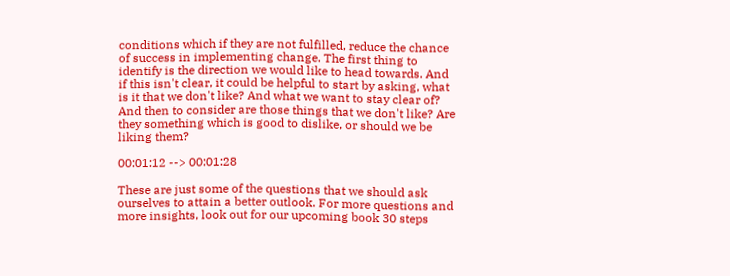conditions which if they are not fulfilled, reduce the chance of success in implementing change. The first thing to identify is the direction we would like to head towards. And if this isn't clear, it could be helpful to start by asking, what is it that we don't like? And what we want to stay clear of? And then to consider are those things that we don't like? Are they something which is good to dislike, or should we be liking them?

00:01:12 --> 00:01:28

These are just some of the questions that we should ask ourselves to attain a better outlook. For more questions and more insights, look out for our upcoming book 30 steps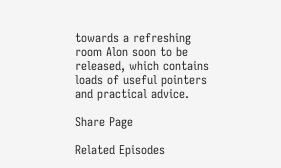towards a refreshing room Alon soon to be released, which contains loads of useful pointers and practical advice.

Share Page

Related Episodes